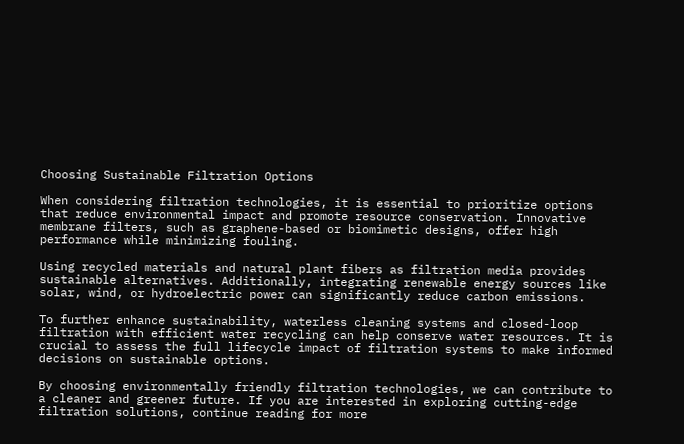Choosing Sustainable Filtration Options

When considering filtration technologies, it is essential to prioritize options that reduce environmental impact and promote resource conservation. Innovative membrane filters, such as graphene-based or biomimetic designs, offer high performance while minimizing fouling.

Using recycled materials and natural plant fibers as filtration media provides sustainable alternatives. Additionally, integrating renewable energy sources like solar, wind, or hydroelectric power can significantly reduce carbon emissions.

To further enhance sustainability, waterless cleaning systems and closed-loop filtration with efficient water recycling can help conserve water resources. It is crucial to assess the full lifecycle impact of filtration systems to make informed decisions on sustainable options.

By choosing environmentally friendly filtration technologies, we can contribute to a cleaner and greener future. If you are interested in exploring cutting-edge filtration solutions, continue reading for more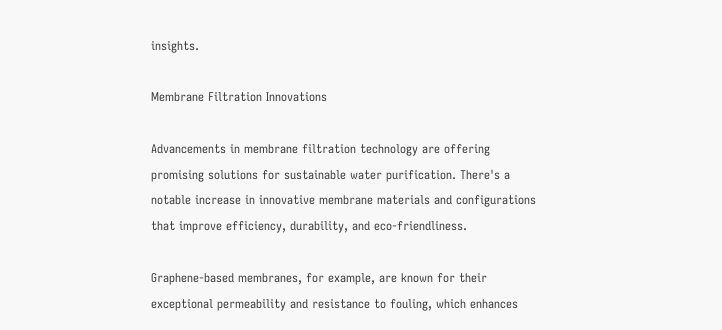insights.

Membrane Filtration Innovations

Advancements in membrane filtration technology are offering promising solutions for sustainable water purification. There's a notable increase in innovative membrane materials and configurations that improve efficiency, durability, and eco-friendliness.

Graphene-based membranes, for example, are known for their exceptional permeability and resistance to fouling, which enhances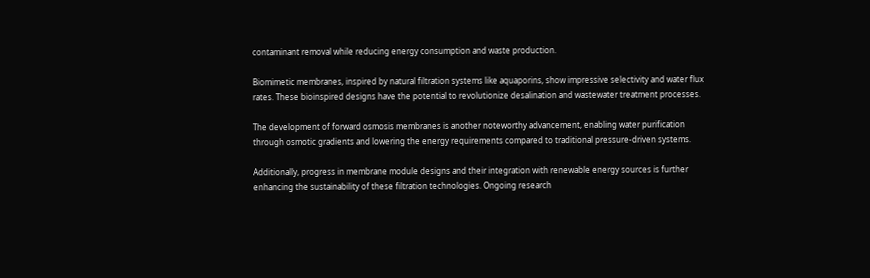contaminant removal while reducing energy consumption and waste production.

Biomimetic membranes, inspired by natural filtration systems like aquaporins, show impressive selectivity and water flux rates. These bioinspired designs have the potential to revolutionize desalination and wastewater treatment processes.

The development of forward osmosis membranes is another noteworthy advancement, enabling water purification through osmotic gradients and lowering the energy requirements compared to traditional pressure-driven systems.

Additionally, progress in membrane module designs and their integration with renewable energy sources is further enhancing the sustainability of these filtration technologies. Ongoing research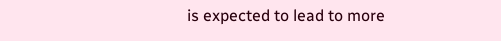is expected to lead to more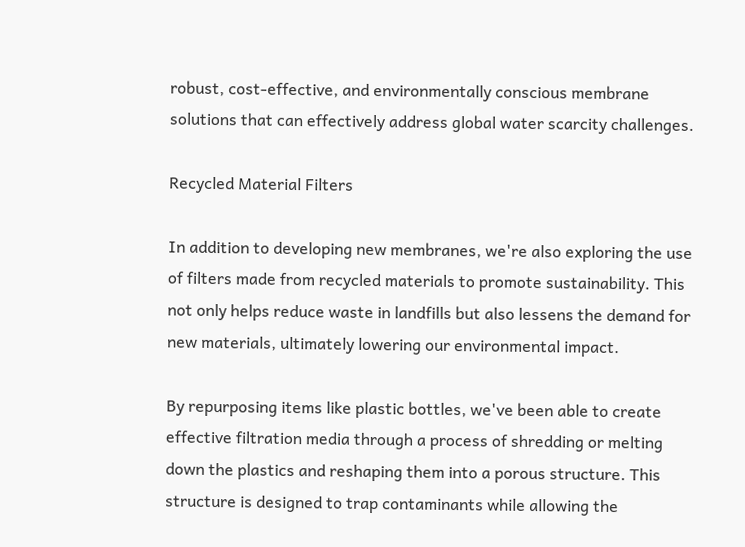robust, cost-effective, and environmentally conscious membrane solutions that can effectively address global water scarcity challenges.

Recycled Material Filters

In addition to developing new membranes, we're also exploring the use of filters made from recycled materials to promote sustainability. This not only helps reduce waste in landfills but also lessens the demand for new materials, ultimately lowering our environmental impact.

By repurposing items like plastic bottles, we've been able to create effective filtration media through a process of shredding or melting down the plastics and reshaping them into a porous structure. This structure is designed to trap contaminants while allowing the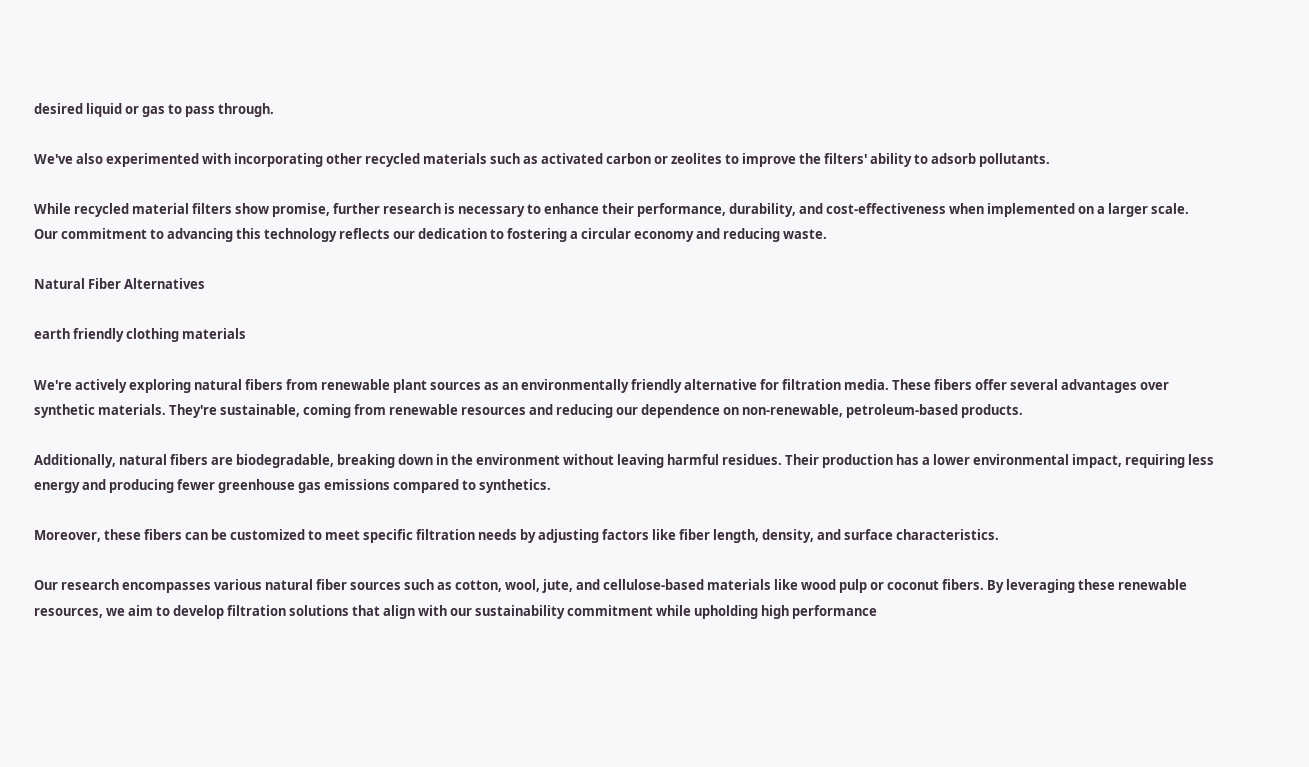desired liquid or gas to pass through.

We've also experimented with incorporating other recycled materials such as activated carbon or zeolites to improve the filters' ability to adsorb pollutants.

While recycled material filters show promise, further research is necessary to enhance their performance, durability, and cost-effectiveness when implemented on a larger scale. Our commitment to advancing this technology reflects our dedication to fostering a circular economy and reducing waste.

Natural Fiber Alternatives

earth friendly clothing materials

We're actively exploring natural fibers from renewable plant sources as an environmentally friendly alternative for filtration media. These fibers offer several advantages over synthetic materials. They're sustainable, coming from renewable resources and reducing our dependence on non-renewable, petroleum-based products.

Additionally, natural fibers are biodegradable, breaking down in the environment without leaving harmful residues. Their production has a lower environmental impact, requiring less energy and producing fewer greenhouse gas emissions compared to synthetics.

Moreover, these fibers can be customized to meet specific filtration needs by adjusting factors like fiber length, density, and surface characteristics.

Our research encompasses various natural fiber sources such as cotton, wool, jute, and cellulose-based materials like wood pulp or coconut fibers. By leveraging these renewable resources, we aim to develop filtration solutions that align with our sustainability commitment while upholding high performance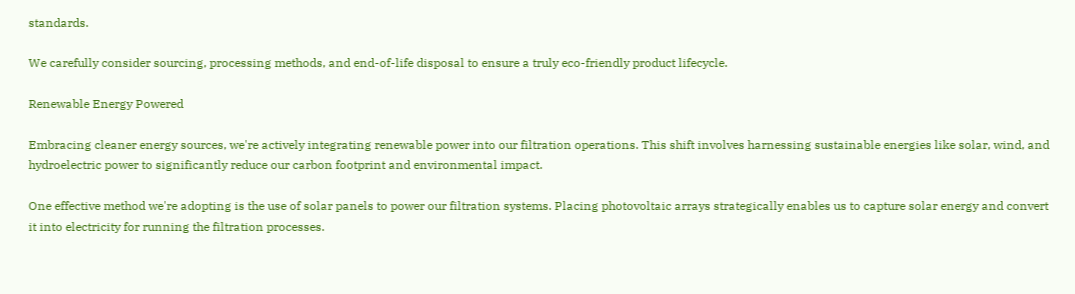standards.

We carefully consider sourcing, processing methods, and end-of-life disposal to ensure a truly eco-friendly product lifecycle.

Renewable Energy Powered

Embracing cleaner energy sources, we're actively integrating renewable power into our filtration operations. This shift involves harnessing sustainable energies like solar, wind, and hydroelectric power to significantly reduce our carbon footprint and environmental impact.

One effective method we're adopting is the use of solar panels to power our filtration systems. Placing photovoltaic arrays strategically enables us to capture solar energy and convert it into electricity for running the filtration processes.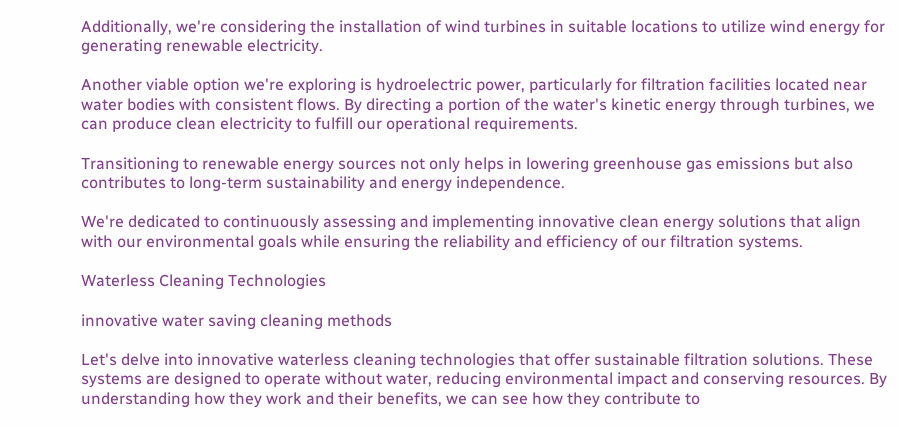Additionally, we're considering the installation of wind turbines in suitable locations to utilize wind energy for generating renewable electricity.

Another viable option we're exploring is hydroelectric power, particularly for filtration facilities located near water bodies with consistent flows. By directing a portion of the water's kinetic energy through turbines, we can produce clean electricity to fulfill our operational requirements.

Transitioning to renewable energy sources not only helps in lowering greenhouse gas emissions but also contributes to long-term sustainability and energy independence.

We're dedicated to continuously assessing and implementing innovative clean energy solutions that align with our environmental goals while ensuring the reliability and efficiency of our filtration systems.

Waterless Cleaning Technologies

innovative water saving cleaning methods

Let's delve into innovative waterless cleaning technologies that offer sustainable filtration solutions. These systems are designed to operate without water, reducing environmental impact and conserving resources. By understanding how they work and their benefits, we can see how they contribute to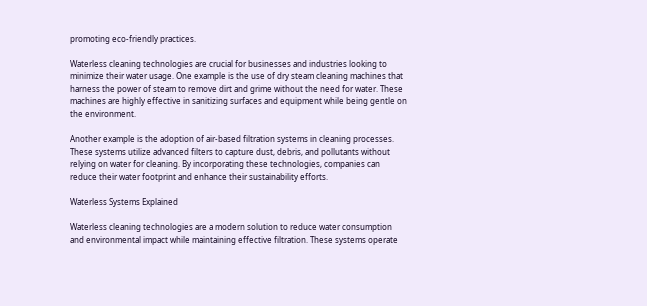promoting eco-friendly practices.

Waterless cleaning technologies are crucial for businesses and industries looking to minimize their water usage. One example is the use of dry steam cleaning machines that harness the power of steam to remove dirt and grime without the need for water. These machines are highly effective in sanitizing surfaces and equipment while being gentle on the environment.

Another example is the adoption of air-based filtration systems in cleaning processes. These systems utilize advanced filters to capture dust, debris, and pollutants without relying on water for cleaning. By incorporating these technologies, companies can reduce their water footprint and enhance their sustainability efforts.

Waterless Systems Explained

Waterless cleaning technologies are a modern solution to reduce water consumption and environmental impact while maintaining effective filtration. These systems operate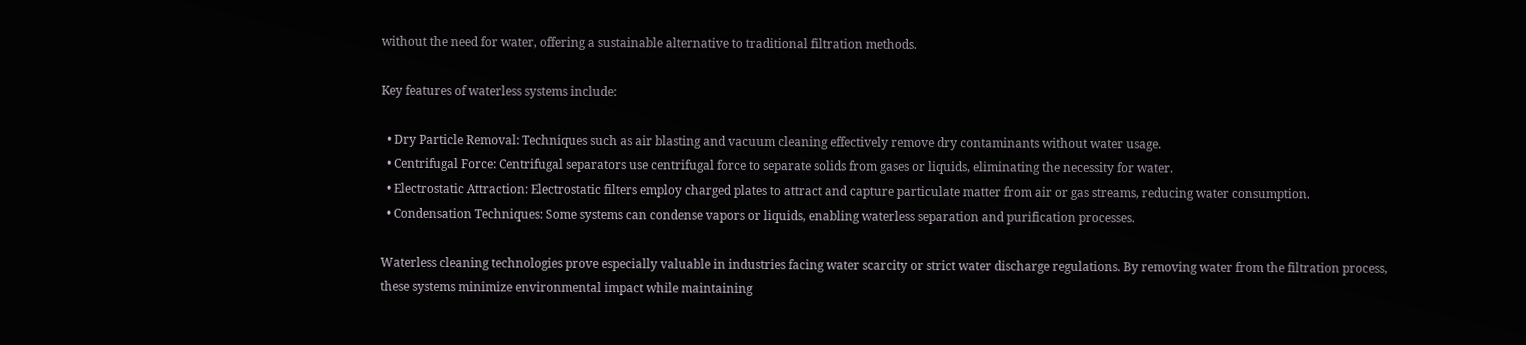without the need for water, offering a sustainable alternative to traditional filtration methods.

Key features of waterless systems include:

  • Dry Particle Removal: Techniques such as air blasting and vacuum cleaning effectively remove dry contaminants without water usage.
  • Centrifugal Force: Centrifugal separators use centrifugal force to separate solids from gases or liquids, eliminating the necessity for water.
  • Electrostatic Attraction: Electrostatic filters employ charged plates to attract and capture particulate matter from air or gas streams, reducing water consumption.
  • Condensation Techniques: Some systems can condense vapors or liquids, enabling waterless separation and purification processes.

Waterless cleaning technologies prove especially valuable in industries facing water scarcity or strict water discharge regulations. By removing water from the filtration process, these systems minimize environmental impact while maintaining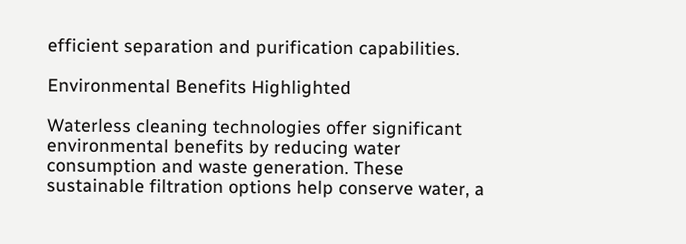efficient separation and purification capabilities.

Environmental Benefits Highlighted

Waterless cleaning technologies offer significant environmental benefits by reducing water consumption and waste generation. These sustainable filtration options help conserve water, a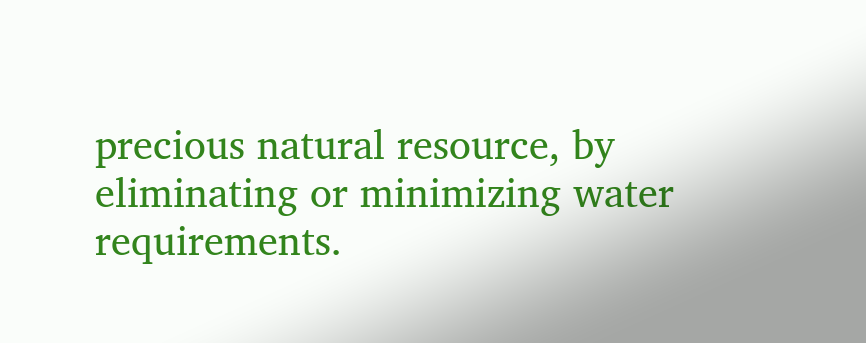precious natural resource, by eliminating or minimizing water requirements.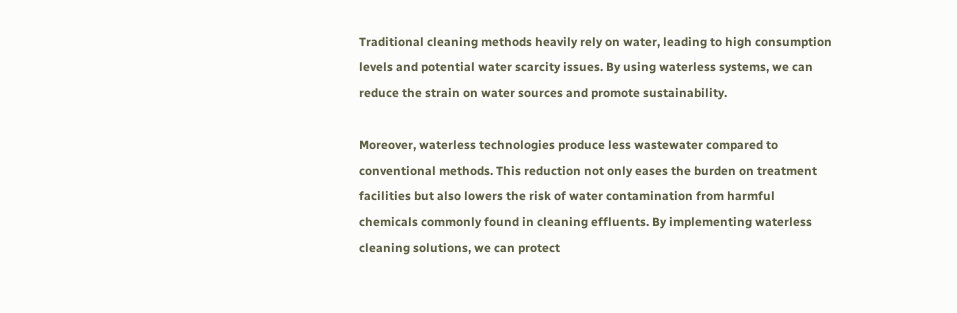Traditional cleaning methods heavily rely on water, leading to high consumption levels and potential water scarcity issues. By using waterless systems, we can reduce the strain on water sources and promote sustainability.

Moreover, waterless technologies produce less wastewater compared to conventional methods. This reduction not only eases the burden on treatment facilities but also lowers the risk of water contamination from harmful chemicals commonly found in cleaning effluents. By implementing waterless cleaning solutions, we can protect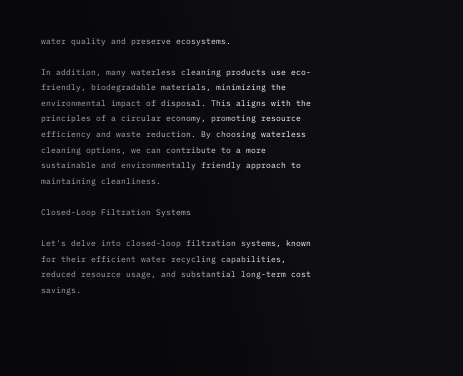water quality and preserve ecosystems.

In addition, many waterless cleaning products use eco-friendly, biodegradable materials, minimizing the environmental impact of disposal. This aligns with the principles of a circular economy, promoting resource efficiency and waste reduction. By choosing waterless cleaning options, we can contribute to a more sustainable and environmentally friendly approach to maintaining cleanliness.

Closed-Loop Filtration Systems

Let's delve into closed-loop filtration systems, known for their efficient water recycling capabilities, reduced resource usage, and substantial long-term cost savings.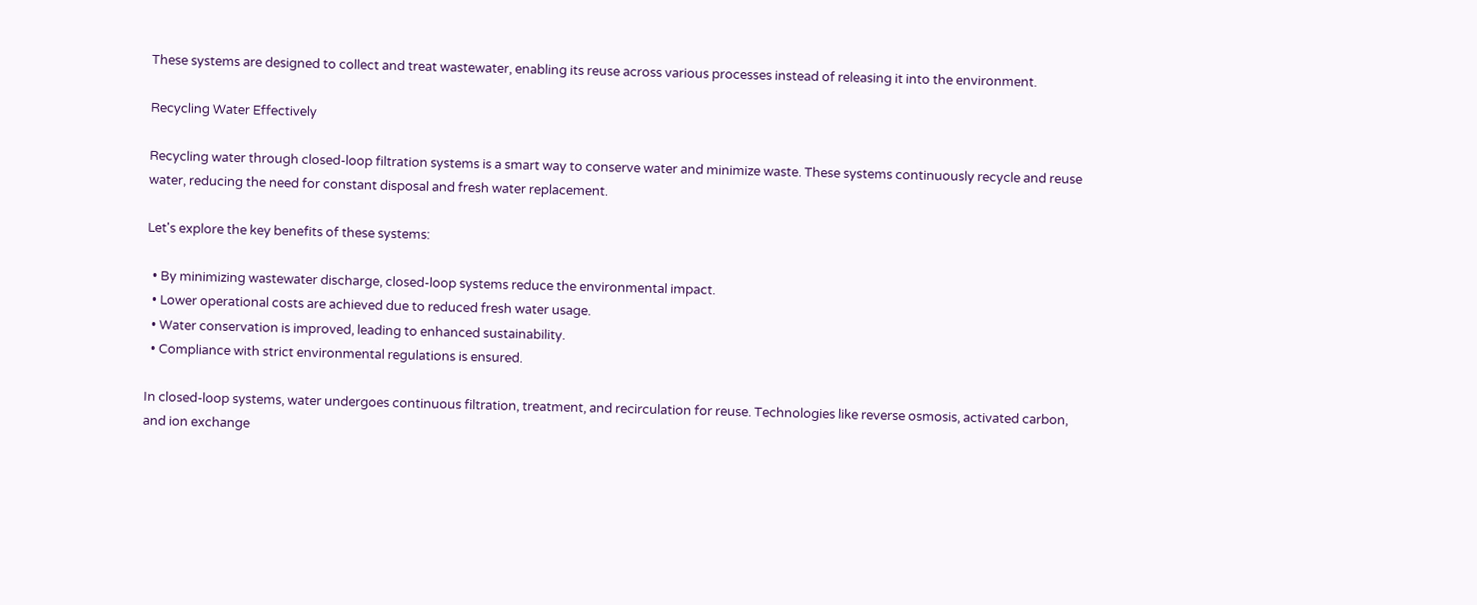These systems are designed to collect and treat wastewater, enabling its reuse across various processes instead of releasing it into the environment.

Recycling Water Effectively

Recycling water through closed-loop filtration systems is a smart way to conserve water and minimize waste. These systems continuously recycle and reuse water, reducing the need for constant disposal and fresh water replacement.

Let's explore the key benefits of these systems:

  • By minimizing wastewater discharge, closed-loop systems reduce the environmental impact.
  • Lower operational costs are achieved due to reduced fresh water usage.
  • Water conservation is improved, leading to enhanced sustainability.
  • Compliance with strict environmental regulations is ensured.

In closed-loop systems, water undergoes continuous filtration, treatment, and recirculation for reuse. Technologies like reverse osmosis, activated carbon, and ion exchange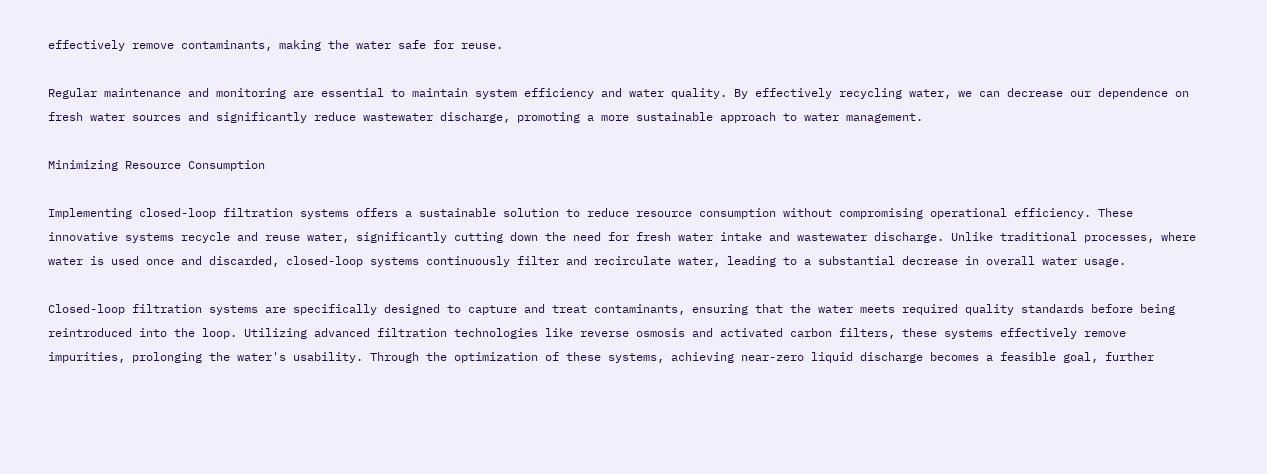effectively remove contaminants, making the water safe for reuse.

Regular maintenance and monitoring are essential to maintain system efficiency and water quality. By effectively recycling water, we can decrease our dependence on fresh water sources and significantly reduce wastewater discharge, promoting a more sustainable approach to water management.

Minimizing Resource Consumption

Implementing closed-loop filtration systems offers a sustainable solution to reduce resource consumption without compromising operational efficiency. These innovative systems recycle and reuse water, significantly cutting down the need for fresh water intake and wastewater discharge. Unlike traditional processes, where water is used once and discarded, closed-loop systems continuously filter and recirculate water, leading to a substantial decrease in overall water usage.

Closed-loop filtration systems are specifically designed to capture and treat contaminants, ensuring that the water meets required quality standards before being reintroduced into the loop. Utilizing advanced filtration technologies like reverse osmosis and activated carbon filters, these systems effectively remove impurities, prolonging the water's usability. Through the optimization of these systems, achieving near-zero liquid discharge becomes a feasible goal, further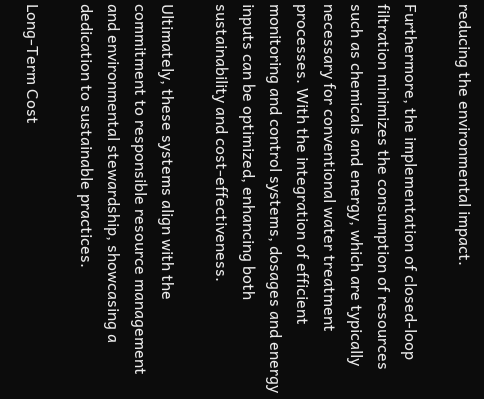reducing the environmental impact.

Furthermore, the implementation of closed-loop filtration minimizes the consumption of resources such as chemicals and energy, which are typically necessary for conventional water treatment processes. With the integration of efficient monitoring and control systems, dosages and energy inputs can be optimized, enhancing both sustainability and cost-effectiveness.

Ultimately, these systems align with the commitment to responsible resource management and environmental stewardship, showcasing a dedication to sustainable practices.

Long-Term Cost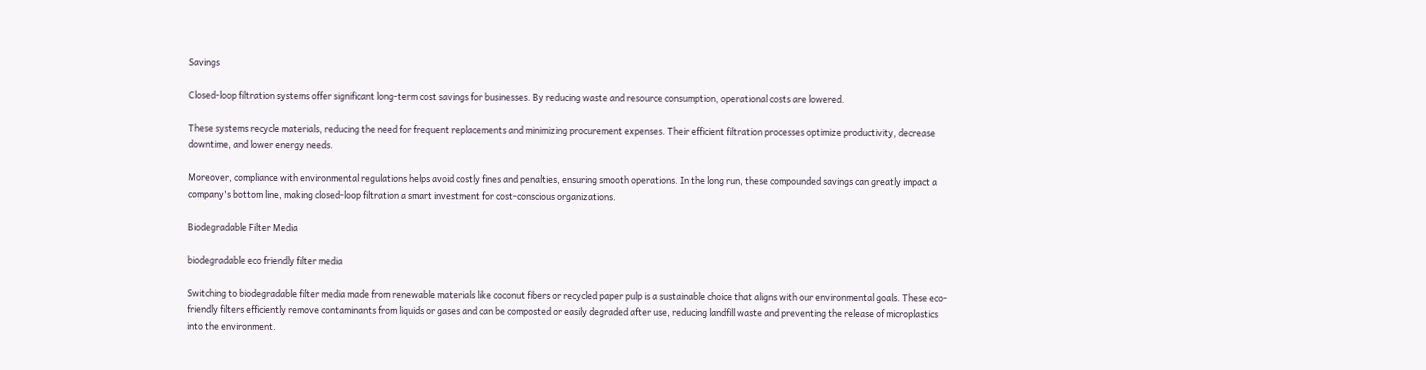Savings

Closed-loop filtration systems offer significant long-term cost savings for businesses. By reducing waste and resource consumption, operational costs are lowered.

These systems recycle materials, reducing the need for frequent replacements and minimizing procurement expenses. Their efficient filtration processes optimize productivity, decrease downtime, and lower energy needs.

Moreover, compliance with environmental regulations helps avoid costly fines and penalties, ensuring smooth operations. In the long run, these compounded savings can greatly impact a company's bottom line, making closed-loop filtration a smart investment for cost-conscious organizations.

Biodegradable Filter Media

biodegradable eco friendly filter media

Switching to biodegradable filter media made from renewable materials like coconut fibers or recycled paper pulp is a sustainable choice that aligns with our environmental goals. These eco-friendly filters efficiently remove contaminants from liquids or gases and can be composted or easily degraded after use, reducing landfill waste and preventing the release of microplastics into the environment.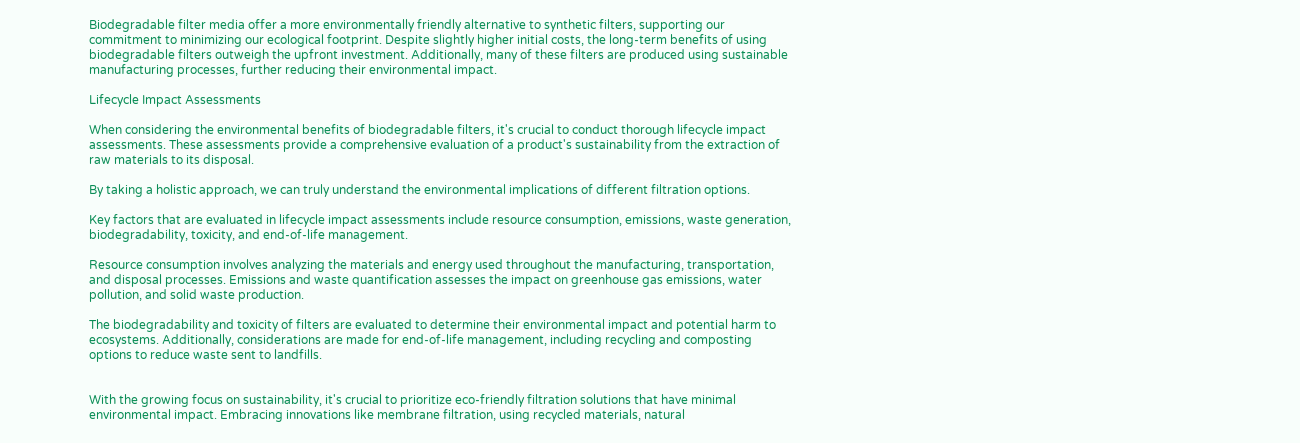Biodegradable filter media offer a more environmentally friendly alternative to synthetic filters, supporting our commitment to minimizing our ecological footprint. Despite slightly higher initial costs, the long-term benefits of using biodegradable filters outweigh the upfront investment. Additionally, many of these filters are produced using sustainable manufacturing processes, further reducing their environmental impact.

Lifecycle Impact Assessments

When considering the environmental benefits of biodegradable filters, it's crucial to conduct thorough lifecycle impact assessments. These assessments provide a comprehensive evaluation of a product's sustainability from the extraction of raw materials to its disposal.

By taking a holistic approach, we can truly understand the environmental implications of different filtration options.

Key factors that are evaluated in lifecycle impact assessments include resource consumption, emissions, waste generation, biodegradability, toxicity, and end-of-life management.

Resource consumption involves analyzing the materials and energy used throughout the manufacturing, transportation, and disposal processes. Emissions and waste quantification assesses the impact on greenhouse gas emissions, water pollution, and solid waste production.

The biodegradability and toxicity of filters are evaluated to determine their environmental impact and potential harm to ecosystems. Additionally, considerations are made for end-of-life management, including recycling and composting options to reduce waste sent to landfills.


With the growing focus on sustainability, it's crucial to prioritize eco-friendly filtration solutions that have minimal environmental impact. Embracing innovations like membrane filtration, using recycled materials, natural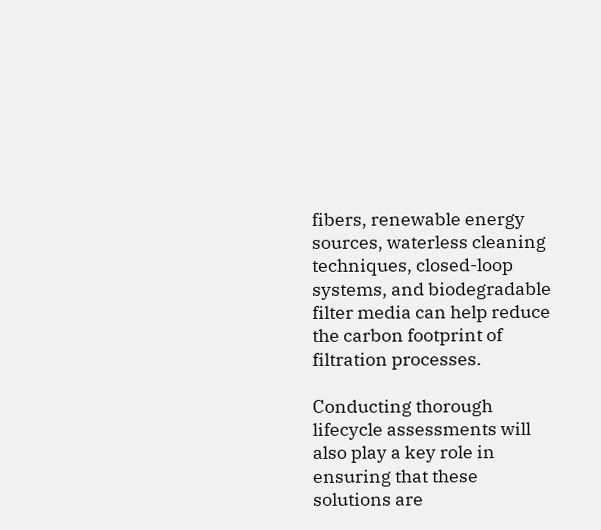fibers, renewable energy sources, waterless cleaning techniques, closed-loop systems, and biodegradable filter media can help reduce the carbon footprint of filtration processes.

Conducting thorough lifecycle assessments will also play a key role in ensuring that these solutions are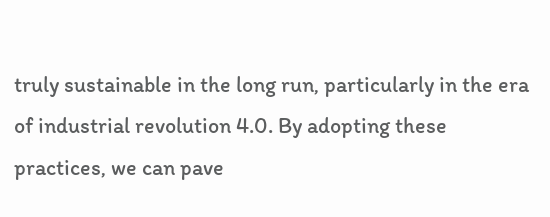truly sustainable in the long run, particularly in the era of industrial revolution 4.0. By adopting these practices, we can pave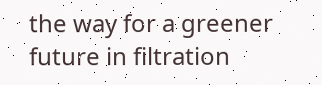the way for a greener future in filtration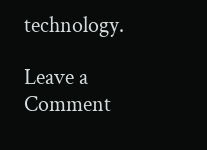technology.

Leave a Comment